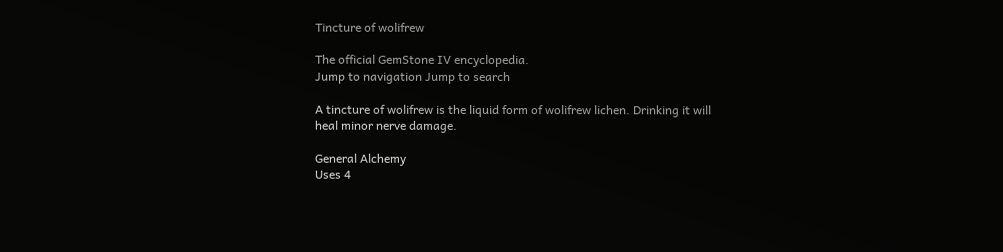Tincture of wolifrew

The official GemStone IV encyclopedia.
Jump to navigation Jump to search

A tincture of wolifrew is the liquid form of wolifrew lichen. Drinking it will heal minor nerve damage.

General Alchemy
Uses 4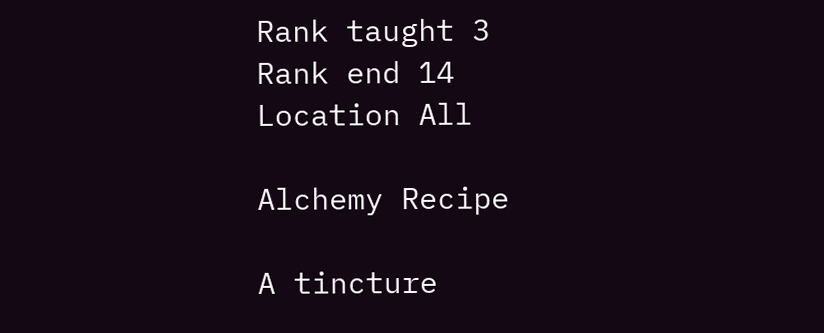Rank taught 3
Rank end 14
Location All

Alchemy Recipe

A tincture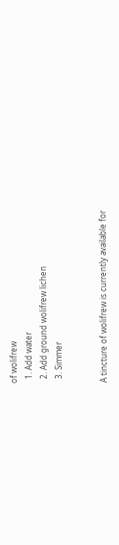of wolifrew
  1. Add water
  2. Add ground wolifrew lichen
  3. Simmer


A tincture of wolifrew is currently available for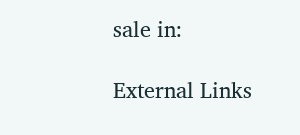sale in:

External Links